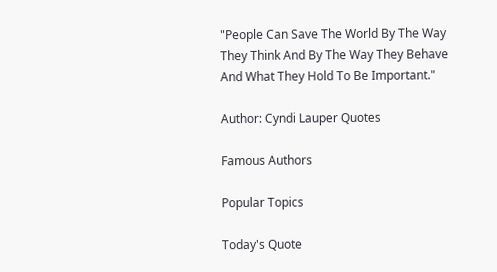"People Can Save The World By The Way They Think And By The Way They Behave And What They Hold To Be Important."

Author: Cyndi Lauper Quotes

Famous Authors

Popular Topics

Today's Quote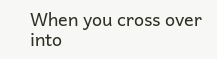When you cross over into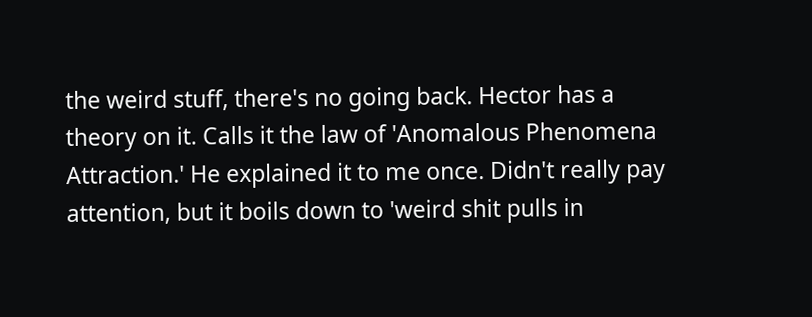the weird stuff, there's no going back. Hector has a theory on it. Calls it the law of 'Anomalous Phenomena Attraction.' He explained it to me once. Didn't really pay attention, but it boils down to 'weird shit pulls in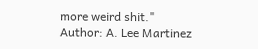more weird shit."
Author: A. Lee Martinez